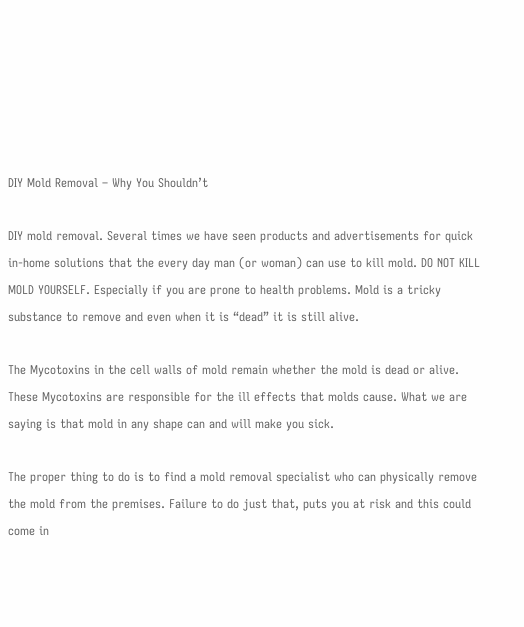DIY Mold Removal – Why You Shouldn’t

DIY mold removal. Several times we have seen products and advertisements for quick in-home solutions that the every day man (or woman) can use to kill mold. DO NOT KILL MOLD YOURSELF. Especially if you are prone to health problems. Mold is a tricky substance to remove and even when it is “dead” it is still alive.

The Mycotoxins in the cell walls of mold remain whether the mold is dead or alive. These Mycotoxins are responsible for the ill effects that molds cause. What we are saying is that mold in any shape can and will make you sick.

The proper thing to do is to find a mold removal specialist who can physically remove the mold from the premises. Failure to do just that, puts you at risk and this could come in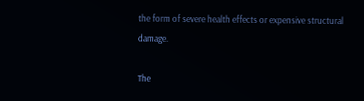the form of severe health effects or expensive structural damage.

The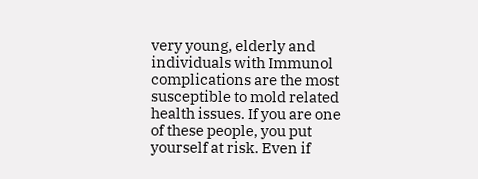very young, elderly and individuals with Immunol complications are the most susceptible to mold related health issues. If you are one of these people, you put yourself at risk. Even if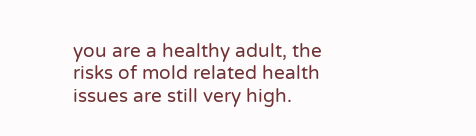you are a healthy adult, the risks of mold related health issues are still very high.